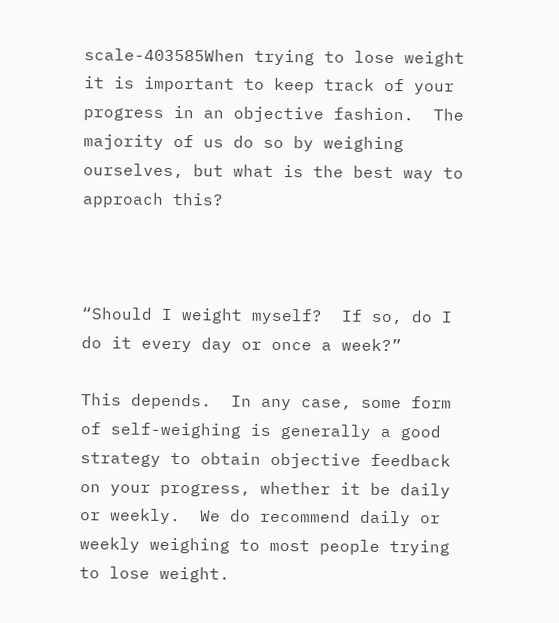scale-403585When trying to lose weight it is important to keep track of your progress in an objective fashion.  The majority of us do so by weighing ourselves, but what is the best way to approach this?



“Should I weight myself?  If so, do I do it every day or once a week?”

This depends.  In any case, some form of self-weighing is generally a good strategy to obtain objective feedback on your progress, whether it be daily or weekly.  We do recommend daily or weekly weighing to most people trying to lose weight.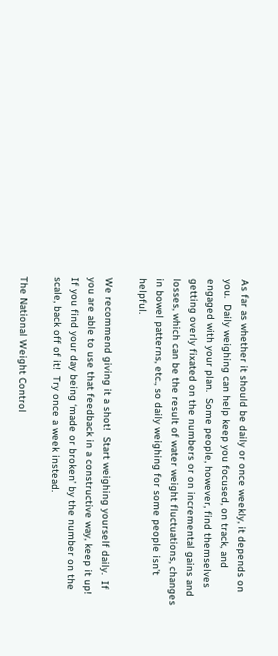As far as whether it should be daily or once weekly, it depends on you.  Daily weighing can help keep you focused, on track, and engaged with your plan.  Some people, however, find themselves getting overly fixated on the numbers or on incremental gains and losses, which can be the result of water weight fluctuations, changes in bowel patterns, etc., so daily weighing for some people isn’t helpful.

We recommend giving it a shot!  Start weighing yourself daily.  If you are able to use that feedback in a constructive way, keep it up!  If you find your day being ‘made or broken’ by the number on the scale, back off of it!  Try once a week instead.

The National Weight Control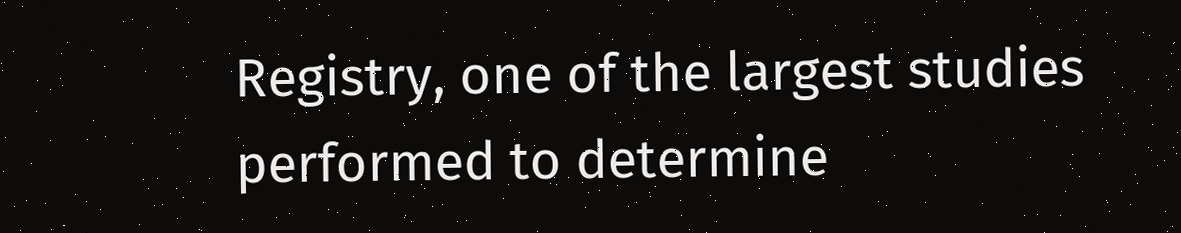Registry, one of the largest studies performed to determine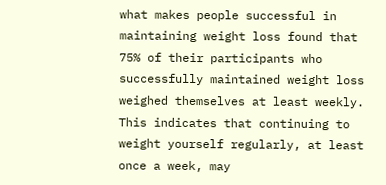what makes people successful in maintaining weight loss found that 75% of their participants who successfully maintained weight loss weighed themselves at least weekly.  This indicates that continuing to weight yourself regularly, at least once a week, may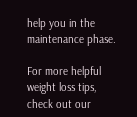help you in the maintenance phase.

For more helpful weight loss tips, check out our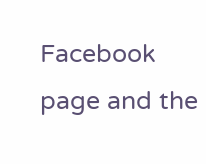Facebook page and the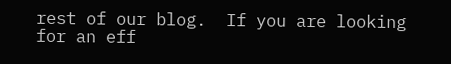rest of our blog.  If you are looking for an eff